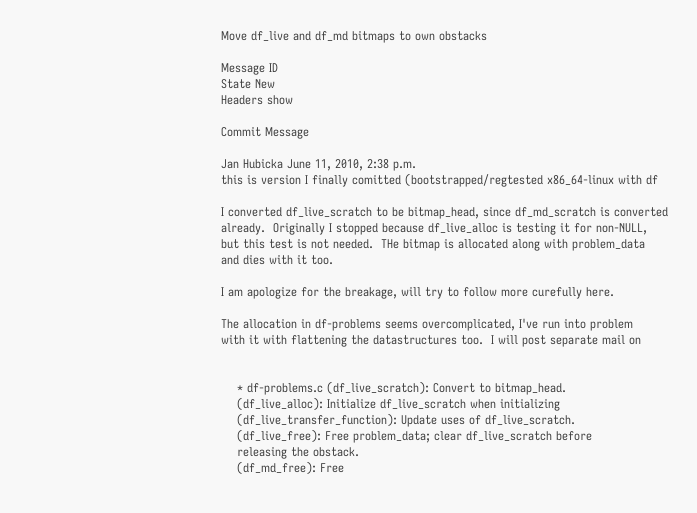Move df_live and df_md bitmaps to own obstacks

Message ID
State New
Headers show

Commit Message

Jan Hubicka June 11, 2010, 2:38 p.m.
this is version I finally comitted (bootstrapped/regtested x86_64-linux with df

I converted df_live_scratch to be bitmap_head, since df_md_scratch is converted
already.  Originally I stopped because df_live_alloc is testing it for non-NULL,
but this test is not needed.  THe bitmap is allocated along with problem_data
and dies with it too.

I am apologize for the breakage, will try to follow more curefully here.

The allocation in df-problems seems overcomplicated, I've run into problem
with it with flattening the datastructures too.  I will post separate mail on


    * df-problems.c (df_live_scratch): Convert to bitmap_head.
    (df_live_alloc): Initialize df_live_scratch when initializing
    (df_live_transfer_function): Update uses of df_live_scratch.
    (df_live_free): Free problem_data; clear df_live_scratch before
    releasing the obstack.
    (df_md_free): Free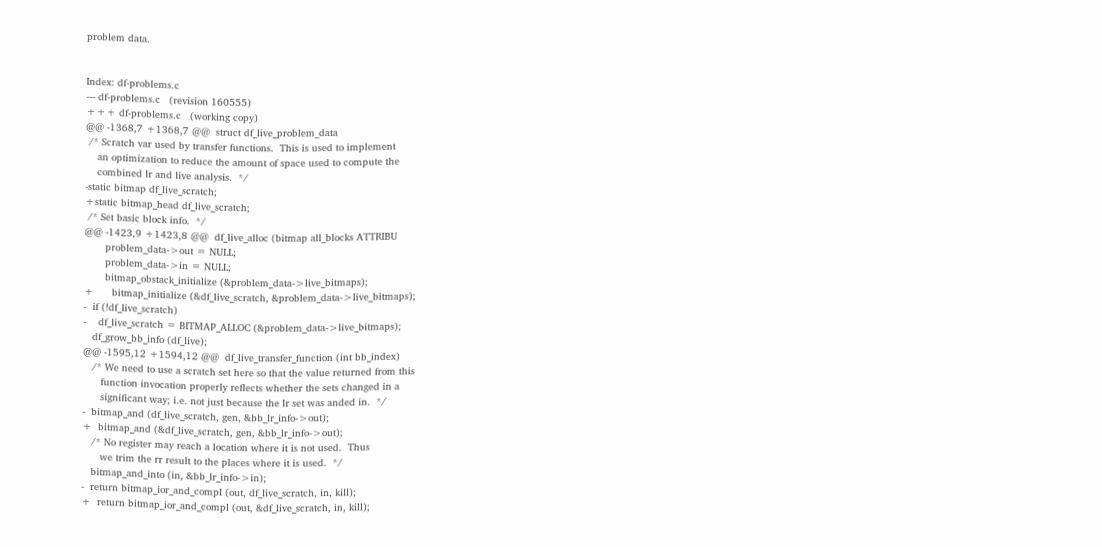problem data.


Index: df-problems.c
--- df-problems.c   (revision 160555)
+++ df-problems.c   (working copy)
@@ -1368,7 +1368,7 @@  struct df_live_problem_data
 /* Scratch var used by transfer functions.  This is used to implement
    an optimization to reduce the amount of space used to compute the
    combined lr and live analysis.  */
-static bitmap df_live_scratch;
+static bitmap_head df_live_scratch;
 /* Set basic block info.  */
@@ -1423,9 +1423,8 @@  df_live_alloc (bitmap all_blocks ATTRIBU
       problem_data->out = NULL;
       problem_data->in = NULL;
       bitmap_obstack_initialize (&problem_data->live_bitmaps);
+      bitmap_initialize (&df_live_scratch, &problem_data->live_bitmaps);
-  if (!df_live_scratch)
-    df_live_scratch = BITMAP_ALLOC (&problem_data->live_bitmaps);
   df_grow_bb_info (df_live);
@@ -1595,12 +1594,12 @@  df_live_transfer_function (int bb_index)
   /* We need to use a scratch set here so that the value returned from this
      function invocation properly reflects whether the sets changed in a
      significant way; i.e. not just because the lr set was anded in.  */
-  bitmap_and (df_live_scratch, gen, &bb_lr_info->out);
+  bitmap_and (&df_live_scratch, gen, &bb_lr_info->out);
   /* No register may reach a location where it is not used.  Thus
      we trim the rr result to the places where it is used.  */
   bitmap_and_into (in, &bb_lr_info->in);
-  return bitmap_ior_and_compl (out, df_live_scratch, in, kill);
+  return bitmap_ior_and_compl (out, &df_live_scratch, in, kill);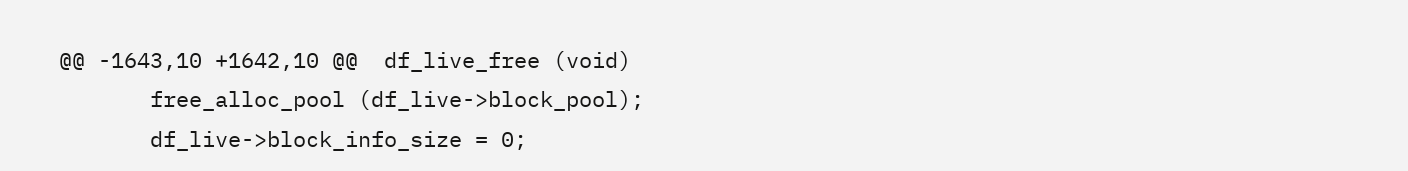@@ -1643,10 +1642,10 @@  df_live_free (void)
       free_alloc_pool (df_live->block_pool);
       df_live->block_info_size = 0;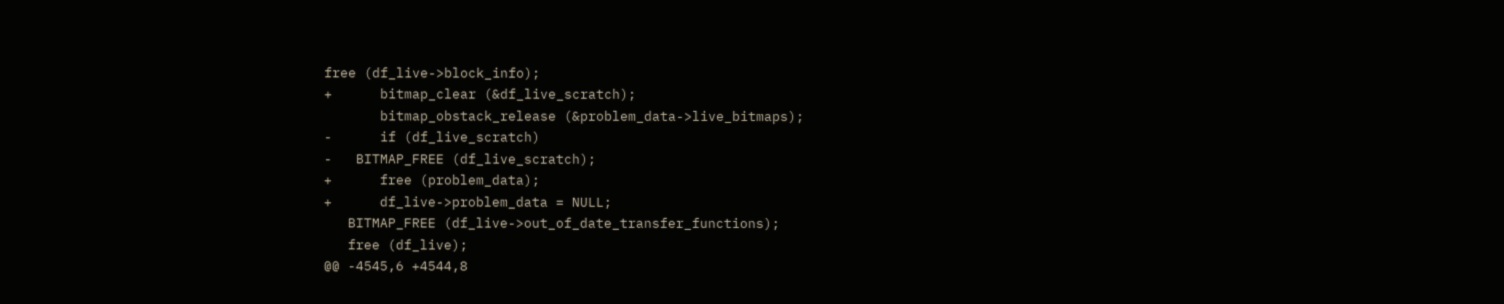free (df_live->block_info);
+      bitmap_clear (&df_live_scratch);
       bitmap_obstack_release (&problem_data->live_bitmaps);
-      if (df_live_scratch)
-   BITMAP_FREE (df_live_scratch);
+      free (problem_data);
+      df_live->problem_data = NULL;
   BITMAP_FREE (df_live->out_of_date_transfer_functions);
   free (df_live);
@@ -4545,6 +4544,8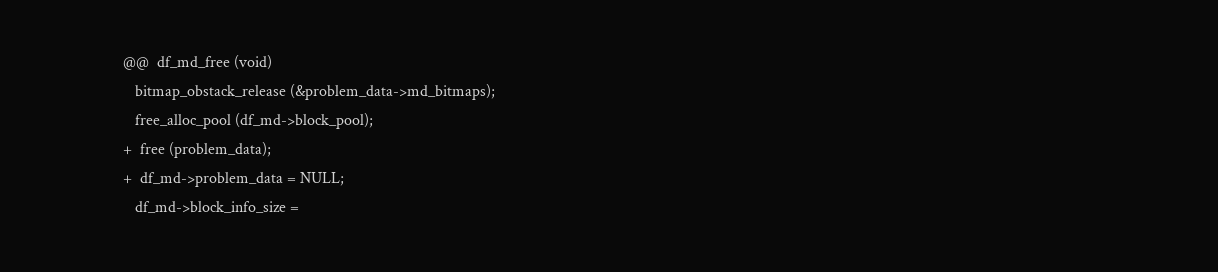@@  df_md_free (void)
   bitmap_obstack_release (&problem_data->md_bitmaps);
   free_alloc_pool (df_md->block_pool);
+  free (problem_data);
+  df_md->problem_data = NULL;
   df_md->block_info_size =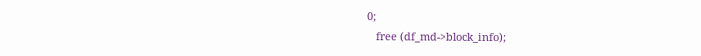0;
   free (df_md->block_info);